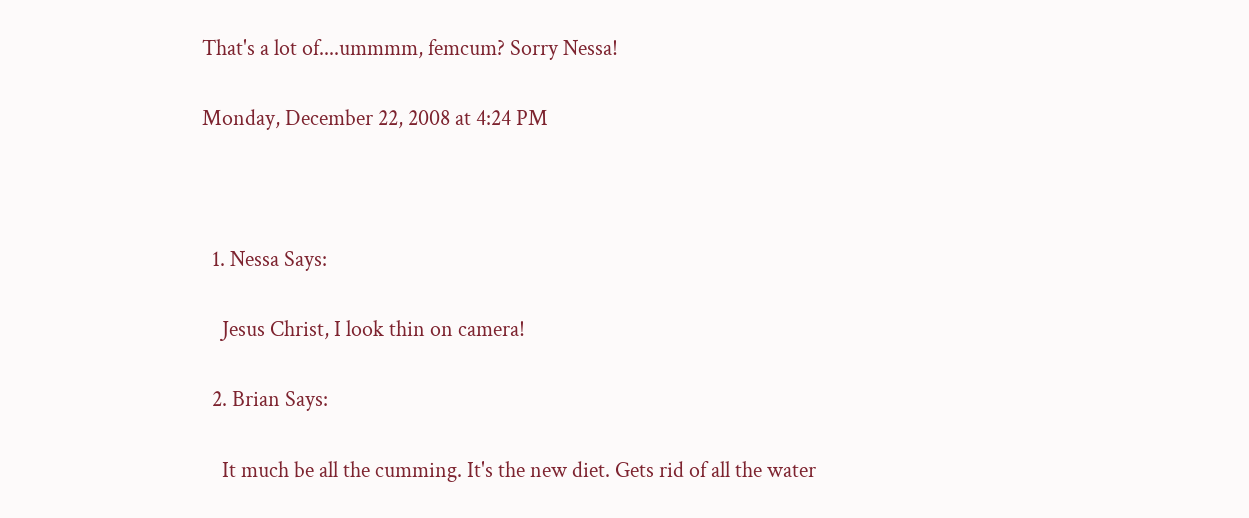That's a lot of....ummmm, femcum? Sorry Nessa!

Monday, December 22, 2008 at 4:24 PM



  1. Nessa Says:

    Jesus Christ, I look thin on camera!

  2. Brian Says:

    It much be all the cumming. It's the new diet. Gets rid of all the water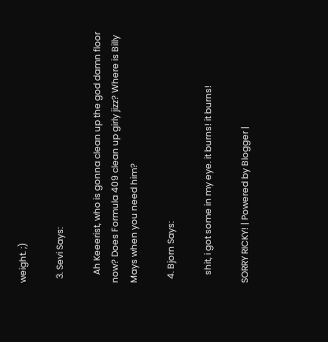weight. ;)

  3. Sevi Says:

    Ah Keeerist, who is gonna clean up the god damn floor now? Does Formula 409 clean up girly jizz? Where is Billy Mays when you need him?

  4. Bjorn Says:

    shit, i got some in my eye. it burns! it burns!

SORRY RICKY! | Powered by Blogger |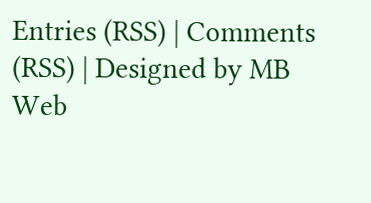Entries (RSS) | Comments (RSS) | Designed by MB Web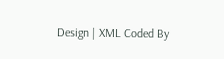Design | XML Coded By